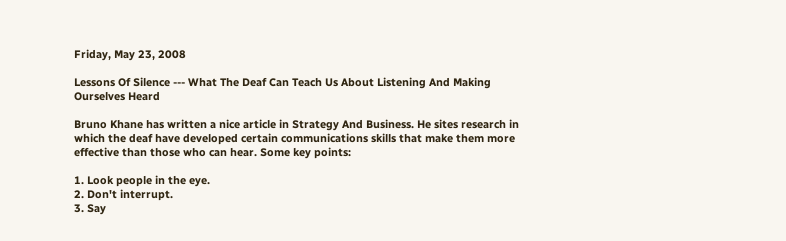Friday, May 23, 2008

Lessons Of Silence --- What The Deaf Can Teach Us About Listening And Making Ourselves Heard

Bruno Khane has written a nice article in Strategy And Business. He sites research in which the deaf have developed certain communications skills that make them more effective than those who can hear. Some key points:

1. Look people in the eye.
2. Don't interrupt.
3. Say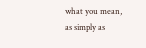what you mean, as simply as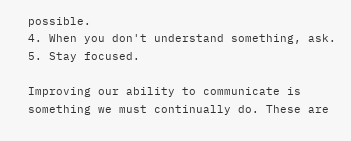possible.
4. When you don't understand something, ask.
5. Stay focused.

Improving our ability to communicate is something we must continually do. These are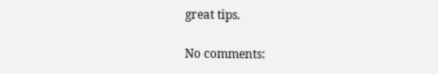great tips.

No comments: